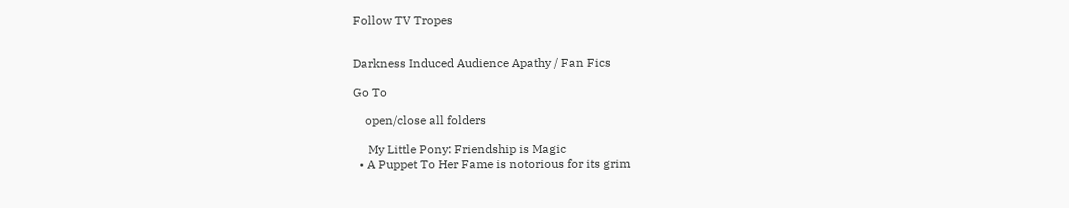Follow TV Tropes


Darkness Induced Audience Apathy / Fan Fics

Go To

    open/close all folders

     My Little Pony: Friendship is Magic
  • A Puppet To Her Fame is notorious for its grim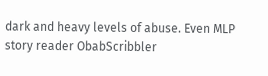dark and heavy levels of abuse. Even MLP story reader ObabScribbler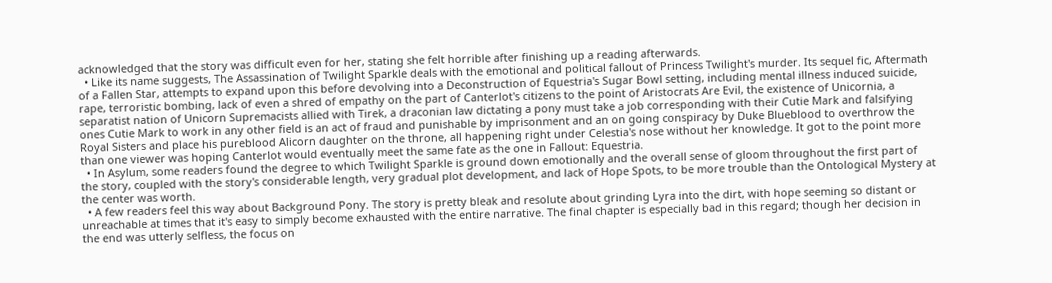acknowledged that the story was difficult even for her, stating she felt horrible after finishing up a reading afterwards.
  • Like its name suggests, The Assassination of Twilight Sparkle deals with the emotional and political fallout of Princess Twilight's murder. Its sequel fic, Aftermath of a Fallen Star, attempts to expand upon this before devolving into a Deconstruction of Equestria's Sugar Bowl setting, including mental illness induced suicide, rape, terroristic bombing, lack of even a shred of empathy on the part of Canterlot's citizens to the point of Aristocrats Are Evil, the existence of Unicornia, a separatist nation of Unicorn Supremacists allied with Tirek, a draconian law dictating a pony must take a job corresponding with their Cutie Mark and falsifying ones Cutie Mark to work in any other field is an act of fraud and punishable by imprisonment and an on going conspiracy by Duke Blueblood to overthrow the Royal Sisters and place his pureblood Alicorn daughter on the throne, all happening right under Celestia's nose without her knowledge. It got to the point more than one viewer was hoping Canterlot would eventually meet the same fate as the one in Fallout: Equestria.
  • In Asylum, some readers found the degree to which Twilight Sparkle is ground down emotionally and the overall sense of gloom throughout the first part of the story, coupled with the story's considerable length, very gradual plot development, and lack of Hope Spots, to be more trouble than the Ontological Mystery at the center was worth.
  • A few readers feel this way about Background Pony. The story is pretty bleak and resolute about grinding Lyra into the dirt, with hope seeming so distant or unreachable at times that it's easy to simply become exhausted with the entire narrative. The final chapter is especially bad in this regard; though her decision in the end was utterly selfless, the focus on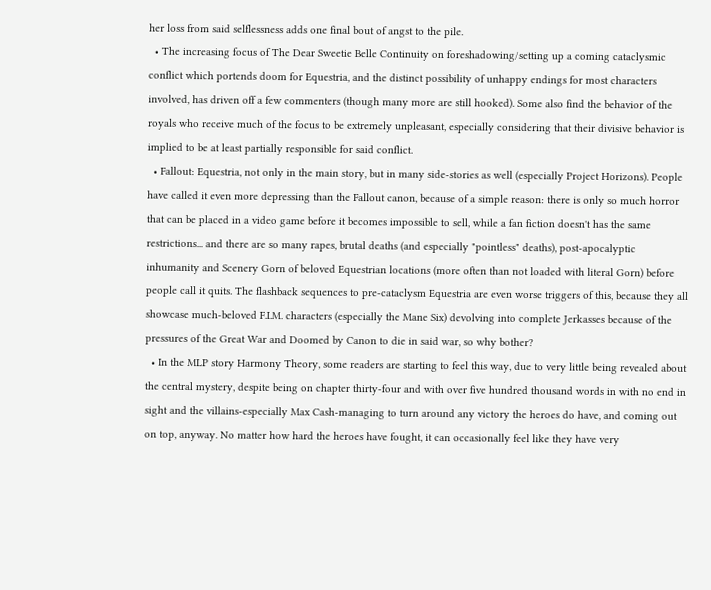her loss from said selflessness adds one final bout of angst to the pile.
  • The increasing focus of The Dear Sweetie Belle Continuity on foreshadowing/setting up a coming cataclysmic conflict which portends doom for Equestria, and the distinct possibility of unhappy endings for most characters involved, has driven off a few commenters (though many more are still hooked). Some also find the behavior of the royals who receive much of the focus to be extremely unpleasant, especially considering that their divisive behavior is implied to be at least partially responsible for said conflict.
  • Fallout: Equestria, not only in the main story, but in many side-stories as well (especially Project Horizons). People have called it even more depressing than the Fallout canon, because of a simple reason: there is only so much horror that can be placed in a video game before it becomes impossible to sell, while a fan fiction doesn't has the same restrictions... and there are so many rapes, brutal deaths (and especially "pointless" deaths), post-apocalyptic inhumanity and Scenery Gorn of beloved Equestrian locations (more often than not loaded with literal Gorn) before people call it quits. The flashback sequences to pre-cataclysm Equestria are even worse triggers of this, because they all showcase much-beloved F.I.M. characters (especially the Mane Six) devolving into complete Jerkasses because of the pressures of the Great War and Doomed by Canon to die in said war, so why bother?
  • In the MLP story Harmony Theory, some readers are starting to feel this way, due to very little being revealed about the central mystery, despite being on chapter thirty-four and with over five hundred thousand words in with no end in sight and the villains-especially Max Cash-managing to turn around any victory the heroes do have, and coming out on top, anyway. No matter how hard the heroes have fought, it can occasionally feel like they have very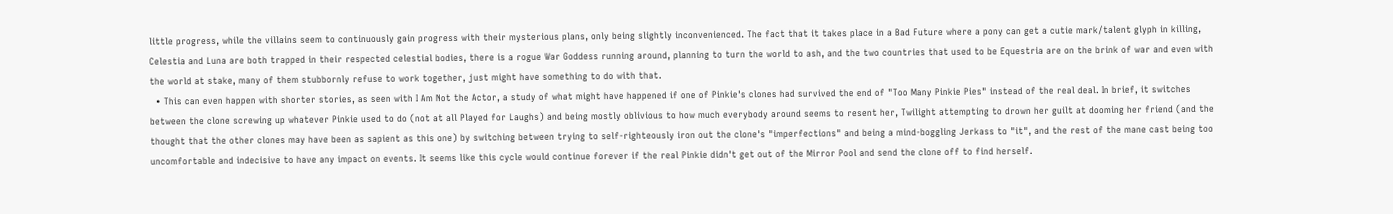little progress, while the villains seem to continuously gain progress with their mysterious plans, only being slightly inconvenienced. The fact that it takes place in a Bad Future where a pony can get a cutie mark/talent glyph in killing, Celestia and Luna are both trapped in their respected celestial bodies, there is a rogue War Goddess running around, planning to turn the world to ash, and the two countries that used to be Equestria are on the brink of war and even with the world at stake, many of them stubbornly refuse to work together, just might have something to do with that.
  • This can even happen with shorter stories, as seen with I Am Not the Actor, a study of what might have happened if one of Pinkie's clones had survived the end of "Too Many Pinkie Pies" instead of the real deal. In brief, it switches between the clone screwing up whatever Pinkie used to do (not at all Played for Laughs) and being mostly oblivious to how much everybody around seems to resent her, Twilight attempting to drown her guilt at dooming her friend (and the thought that the other clones may have been as sapient as this one) by switching between trying to self-righteously iron out the clone's "imperfections" and being a mind-boggling Jerkass to "it", and the rest of the mane cast being too uncomfortable and indecisive to have any impact on events. It seems like this cycle would continue forever if the real Pinkie didn't get out of the Mirror Pool and send the clone off to find herself.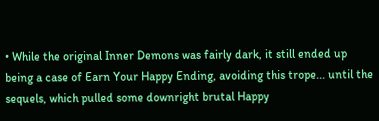• While the original Inner Demons was fairly dark, it still ended up being a case of Earn Your Happy Ending, avoiding this trope... until the sequels, which pulled some downright brutal Happy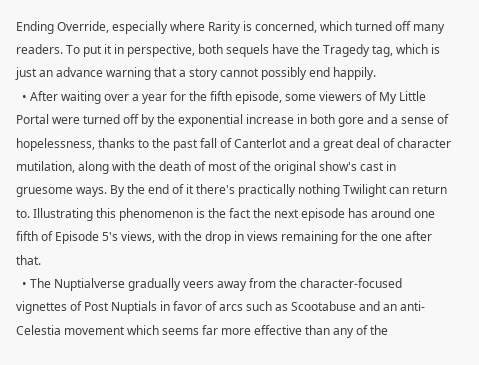Ending Override, especially where Rarity is concerned, which turned off many readers. To put it in perspective, both sequels have the Tragedy tag, which is just an advance warning that a story cannot possibly end happily.
  • After waiting over a year for the fifth episode, some viewers of My Little Portal were turned off by the exponential increase in both gore and a sense of hopelessness, thanks to the past fall of Canterlot and a great deal of character mutilation, along with the death of most of the original show's cast in gruesome ways. By the end of it there's practically nothing Twilight can return to. Illustrating this phenomenon is the fact the next episode has around one fifth of Episode 5's views, with the drop in views remaining for the one after that.
  • The Nuptialverse gradually veers away from the character-focused vignettes of Post Nuptials in favor of arcs such as Scootabuse and an anti-Celestia movement which seems far more effective than any of the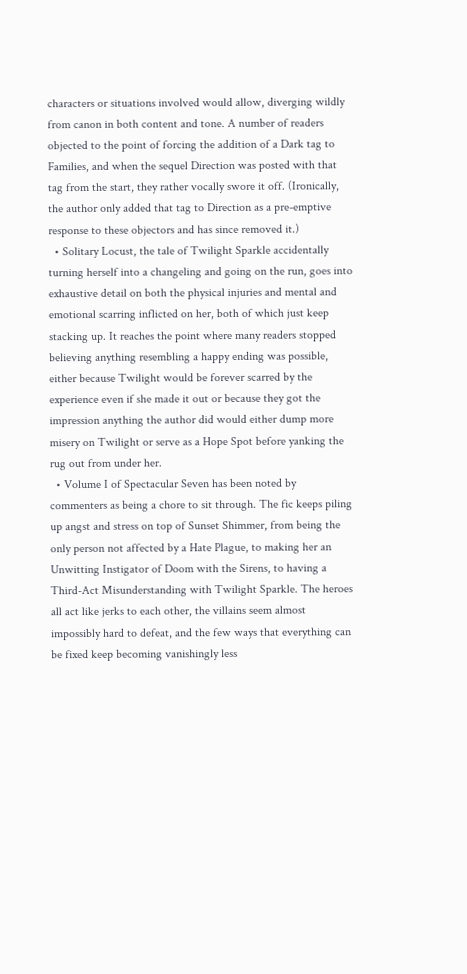characters or situations involved would allow, diverging wildly from canon in both content and tone. A number of readers objected to the point of forcing the addition of a Dark tag to Families, and when the sequel Direction was posted with that tag from the start, they rather vocally swore it off. (Ironically, the author only added that tag to Direction as a pre-emptive response to these objectors and has since removed it.)
  • Solitary Locust, the tale of Twilight Sparkle accidentally turning herself into a changeling and going on the run, goes into exhaustive detail on both the physical injuries and mental and emotional scarring inflicted on her, both of which just keep stacking up. It reaches the point where many readers stopped believing anything resembling a happy ending was possible, either because Twilight would be forever scarred by the experience even if she made it out or because they got the impression anything the author did would either dump more misery on Twilight or serve as a Hope Spot before yanking the rug out from under her.
  • Volume I of Spectacular Seven has been noted by commenters as being a chore to sit through. The fic keeps piling up angst and stress on top of Sunset Shimmer, from being the only person not affected by a Hate Plague, to making her an Unwitting Instigator of Doom with the Sirens, to having a Third-Act Misunderstanding with Twilight Sparkle. The heroes all act like jerks to each other, the villains seem almost impossibly hard to defeat, and the few ways that everything can be fixed keep becoming vanishingly less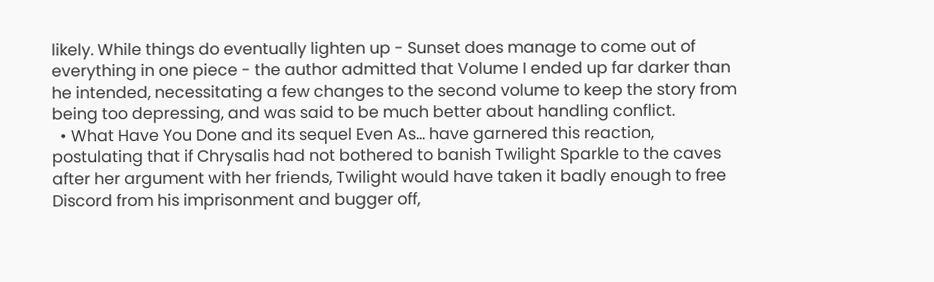likely. While things do eventually lighten up - Sunset does manage to come out of everything in one piece - the author admitted that Volume I ended up far darker than he intended, necessitating a few changes to the second volume to keep the story from being too depressing, and was said to be much better about handling conflict.
  • What Have You Done and its sequel Even As... have garnered this reaction, postulating that if Chrysalis had not bothered to banish Twilight Sparkle to the caves after her argument with her friends, Twilight would have taken it badly enough to free Discord from his imprisonment and bugger off,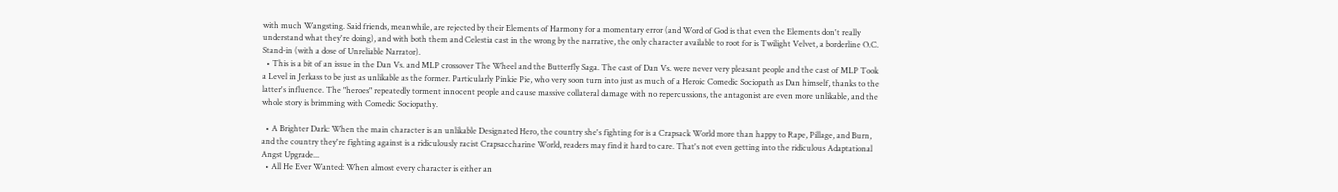with much Wangsting. Said friends, meanwhile, are rejected by their Elements of Harmony for a momentary error (and Word of God is that even the Elements don't really understand what they're doing), and with both them and Celestia cast in the wrong by the narrative, the only character available to root for is Twilight Velvet, a borderline O.C. Stand-in (with a dose of Unreliable Narrator).
  • This is a bit of an issue in the Dan Vs. and MLP crossover The Wheel and the Butterfly Saga. The cast of Dan Vs. were never very pleasant people and the cast of MLP Took a Level in Jerkass to be just as unlikable as the former. Particularly Pinkie Pie, who very soon turn into just as much of a Heroic Comedic Sociopath as Dan himself, thanks to the latter's influence. The "heroes" repeatedly torment innocent people and cause massive collateral damage with no repercussions, the antagonist are even more unlikable, and the whole story is brimming with Comedic Sociopathy.

  • A Brighter Dark: When the main character is an unlikable Designated Hero, the country she's fighting for is a Crapsack World more than happy to Rape, Pillage, and Burn, and the country they're fighting against is a ridiculously racist Crapsaccharine World, readers may find it hard to care. That's not even getting into the ridiculous Adaptational Angst Upgrade...
  • All He Ever Wanted: When almost every character is either an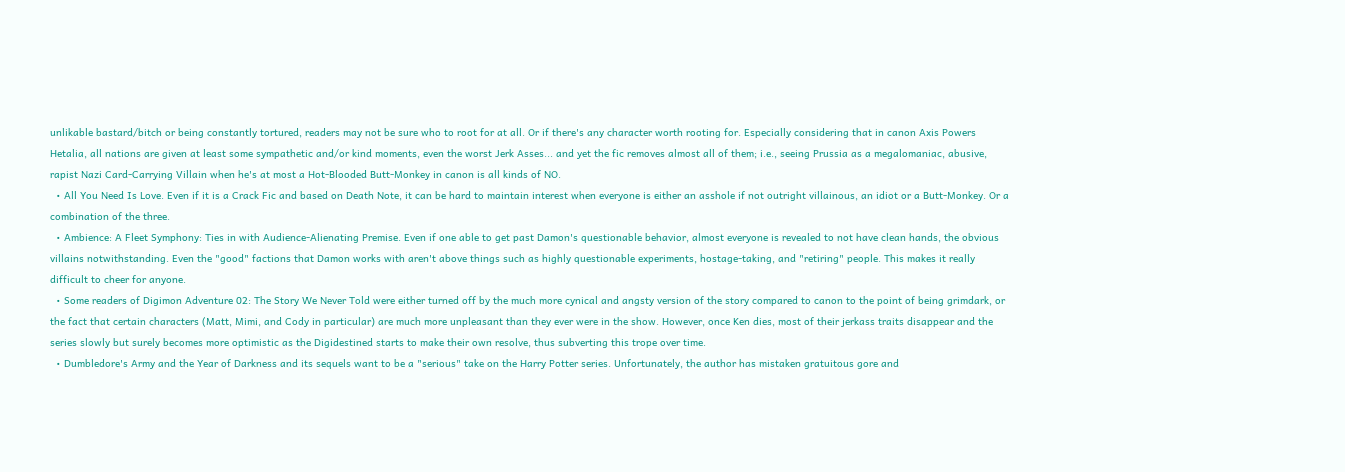unlikable bastard/bitch or being constantly tortured, readers may not be sure who to root for at all. Or if there's any character worth rooting for. Especially considering that in canon Axis Powers Hetalia, all nations are given at least some sympathetic and/or kind moments, even the worst Jerk Asses... and yet the fic removes almost all of them; i.e., seeing Prussia as a megalomaniac, abusive, rapist Nazi Card-Carrying Villain when he's at most a Hot-Blooded Butt-Monkey in canon is all kinds of NO.
  • All You Need Is Love. Even if it is a Crack Fic and based on Death Note, it can be hard to maintain interest when everyone is either an asshole if not outright villainous, an idiot or a Butt-Monkey. Or a combination of the three.
  • Ambience: A Fleet Symphony: Ties in with Audience-Alienating Premise. Even if one able to get past Damon's questionable behavior, almost everyone is revealed to not have clean hands, the obvious villains notwithstanding. Even the "good" factions that Damon works with aren't above things such as highly questionable experiments, hostage-taking, and "retiring" people. This makes it really difficult to cheer for anyone.
  • Some readers of Digimon Adventure 02: The Story We Never Told were either turned off by the much more cynical and angsty version of the story compared to canon to the point of being grimdark, or the fact that certain characters (Matt, Mimi, and Cody in particular) are much more unpleasant than they ever were in the show. However, once Ken dies, most of their jerkass traits disappear and the series slowly but surely becomes more optimistic as the Digidestined starts to make their own resolve, thus subverting this trope over time.
  • Dumbledore's Army and the Year of Darkness and its sequels want to be a "serious" take on the Harry Potter series. Unfortunately, the author has mistaken gratuitous gore and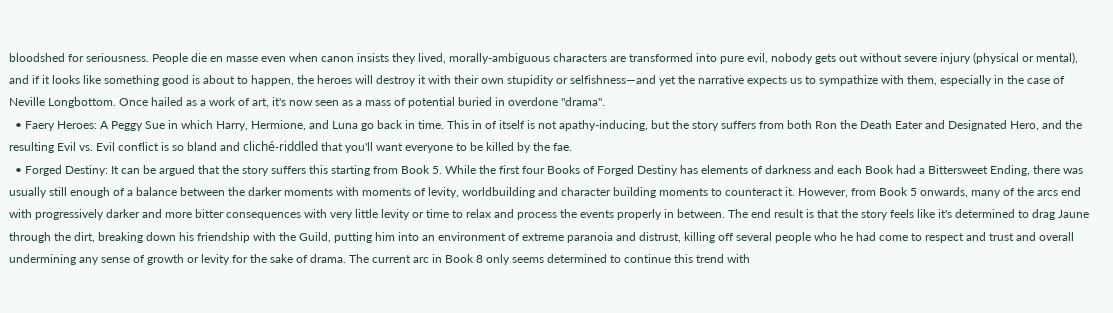bloodshed for seriousness. People die en masse even when canon insists they lived, morally-ambiguous characters are transformed into pure evil, nobody gets out without severe injury (physical or mental), and if it looks like something good is about to happen, the heroes will destroy it with their own stupidity or selfishness—and yet the narrative expects us to sympathize with them, especially in the case of Neville Longbottom. Once hailed as a work of art, it's now seen as a mass of potential buried in overdone "drama".
  • Faery Heroes: A Peggy Sue in which Harry, Hermione, and Luna go back in time. This in of itself is not apathy-inducing, but the story suffers from both Ron the Death Eater and Designated Hero, and the resulting Evil vs. Evil conflict is so bland and cliché-riddled that you'll want everyone to be killed by the fae.
  • Forged Destiny: It can be argued that the story suffers this starting from Book 5. While the first four Books of Forged Destiny has elements of darkness and each Book had a Bittersweet Ending, there was usually still enough of a balance between the darker moments with moments of levity, worldbuilding and character building moments to counteract it. However, from Book 5 onwards, many of the arcs end with progressively darker and more bitter consequences with very little levity or time to relax and process the events properly in between. The end result is that the story feels like it's determined to drag Jaune through the dirt, breaking down his friendship with the Guild, putting him into an environment of extreme paranoia and distrust, killing off several people who he had come to respect and trust and overall undermining any sense of growth or levity for the sake of drama. The current arc in Book 8 only seems determined to continue this trend with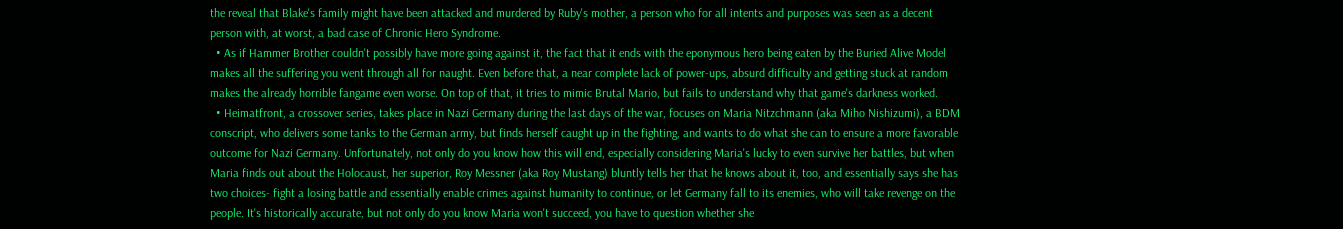the reveal that Blake's family might have been attacked and murdered by Ruby's mother, a person who for all intents and purposes was seen as a decent person with, at worst, a bad case of Chronic Hero Syndrome.
  • As if Hammer Brother couldn't possibly have more going against it, the fact that it ends with the eponymous hero being eaten by the Buried Alive Model makes all the suffering you went through all for naught. Even before that, a near complete lack of power-ups, absurd difficulty and getting stuck at random makes the already horrible fangame even worse. On top of that, it tries to mimic Brutal Mario, but fails to understand why that game's darkness worked.
  • Heimatfront, a crossover series, takes place in Nazi Germany during the last days of the war, focuses on Maria Nitzchmann (aka Miho Nishizumi), a BDM conscript, who delivers some tanks to the German army, but finds herself caught up in the fighting, and wants to do what she can to ensure a more favorable outcome for Nazi Germany. Unfortunately, not only do you know how this will end, especially considering Maria's lucky to even survive her battles, but when Maria finds out about the Holocaust, her superior, Roy Messner (aka Roy Mustang) bluntly tells her that he knows about it, too, and essentially says she has two choices- fight a losing battle and essentially enable crimes against humanity to continue, or let Germany fall to its enemies, who will take revenge on the people. It's historically accurate, but not only do you know Maria won't succeed, you have to question whether she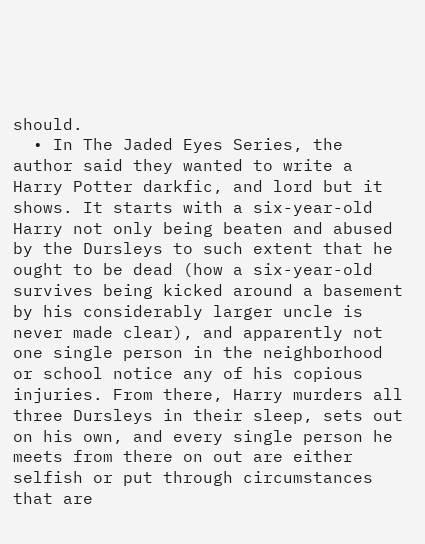should.
  • In The Jaded Eyes Series, the author said they wanted to write a Harry Potter darkfic, and lord but it shows. It starts with a six-year-old Harry not only being beaten and abused by the Dursleys to such extent that he ought to be dead (how a six-year-old survives being kicked around a basement by his considerably larger uncle is never made clear), and apparently not one single person in the neighborhood or school notice any of his copious injuries. From there, Harry murders all three Dursleys in their sleep, sets out on his own, and every single person he meets from there on out are either selfish or put through circumstances that are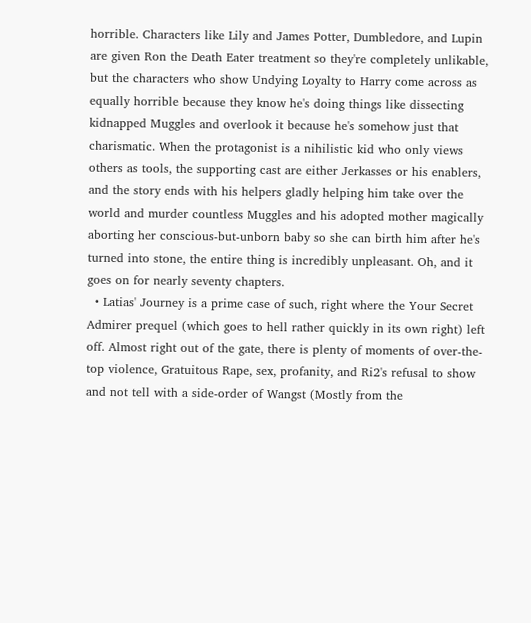horrible. Characters like Lily and James Potter, Dumbledore, and Lupin are given Ron the Death Eater treatment so they're completely unlikable, but the characters who show Undying Loyalty to Harry come across as equally horrible because they know he's doing things like dissecting kidnapped Muggles and overlook it because he's somehow just that charismatic. When the protagonist is a nihilistic kid who only views others as tools, the supporting cast are either Jerkasses or his enablers, and the story ends with his helpers gladly helping him take over the world and murder countless Muggles and his adopted mother magically aborting her conscious-but-unborn baby so she can birth him after he's turned into stone, the entire thing is incredibly unpleasant. Oh, and it goes on for nearly seventy chapters.
  • Latias' Journey is a prime case of such, right where the Your Secret Admirer prequel (which goes to hell rather quickly in its own right) left off. Almost right out of the gate, there is plenty of moments of over-the-top violence, Gratuitous Rape, sex, profanity, and Ri2's refusal to show and not tell with a side-order of Wangst (Mostly from the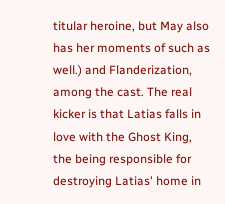titular heroine, but May also has her moments of such as well.) and Flanderization, among the cast. The real kicker is that Latias falls in love with the Ghost King, the being responsible for destroying Latias' home in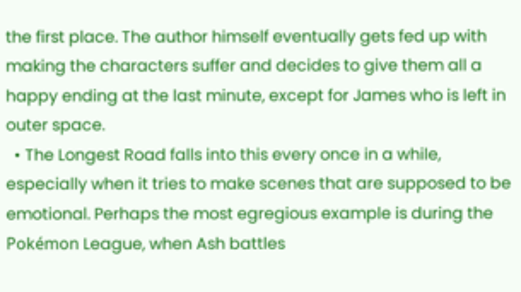the first place. The author himself eventually gets fed up with making the characters suffer and decides to give them all a happy ending at the last minute, except for James who is left in outer space.
  • The Longest Road falls into this every once in a while, especially when it tries to make scenes that are supposed to be emotional. Perhaps the most egregious example is during the Pokémon League, when Ash battles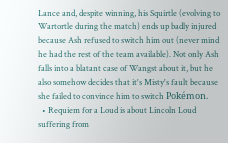Lance and, despite winning, his Squirtle (evolving to Wartortle during the match) ends up badly injured because Ash refused to switch him out (never mind he had the rest of the team available). Not only Ash falls into a blatant case of Wangst about it, but he also somehow decides that it's Misty's fault because she failed to convince him to switch Pokémon.
  • Requiem for a Loud is about Lincoln Loud suffering from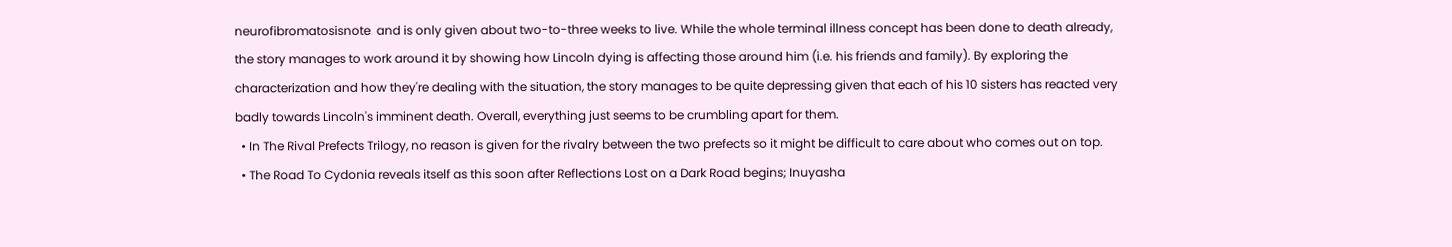neurofibromatosisnote  and is only given about two-to-three weeks to live. While the whole terminal illness concept has been done to death already, the story manages to work around it by showing how Lincoln dying is affecting those around him (i.e. his friends and family). By exploring the characterization and how they're dealing with the situation, the story manages to be quite depressing given that each of his 10 sisters has reacted very badly towards Lincoln's imminent death. Overall, everything just seems to be crumbling apart for them.
  • In The Rival Prefects Trilogy, no reason is given for the rivalry between the two prefects so it might be difficult to care about who comes out on top.
  • The Road To Cydonia reveals itself as this soon after Reflections Lost on a Dark Road begins; Inuyasha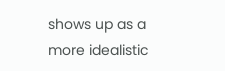shows up as a more idealistic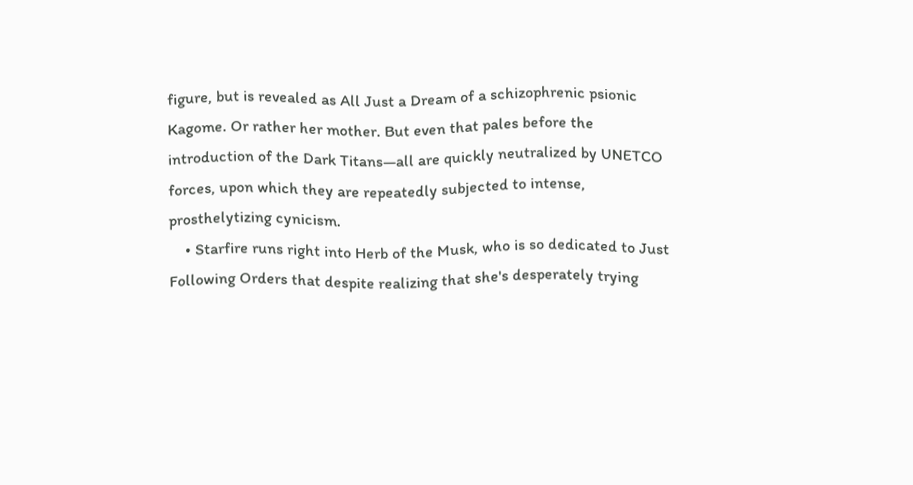figure, but is revealed as All Just a Dream of a schizophrenic psionic Kagome. Or rather her mother. But even that pales before the introduction of the Dark Titans—all are quickly neutralized by UNETCO forces, upon which they are repeatedly subjected to intense, prosthelytizing cynicism.
    • Starfire runs right into Herb of the Musk, who is so dedicated to Just Following Orders that despite realizing that she's desperately trying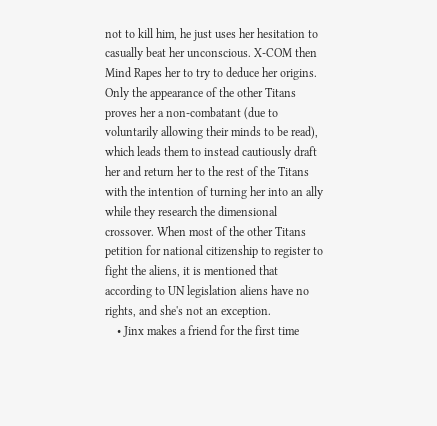not to kill him, he just uses her hesitation to casually beat her unconscious. X-COM then Mind Rapes her to try to deduce her origins. Only the appearance of the other Titans proves her a non-combatant (due to voluntarily allowing their minds to be read), which leads them to instead cautiously draft her and return her to the rest of the Titans with the intention of turning her into an ally while they research the dimensional crossover. When most of the other Titans petition for national citizenship to register to fight the aliens, it is mentioned that according to UN legislation aliens have no rights, and she's not an exception.
    • Jinx makes a friend for the first time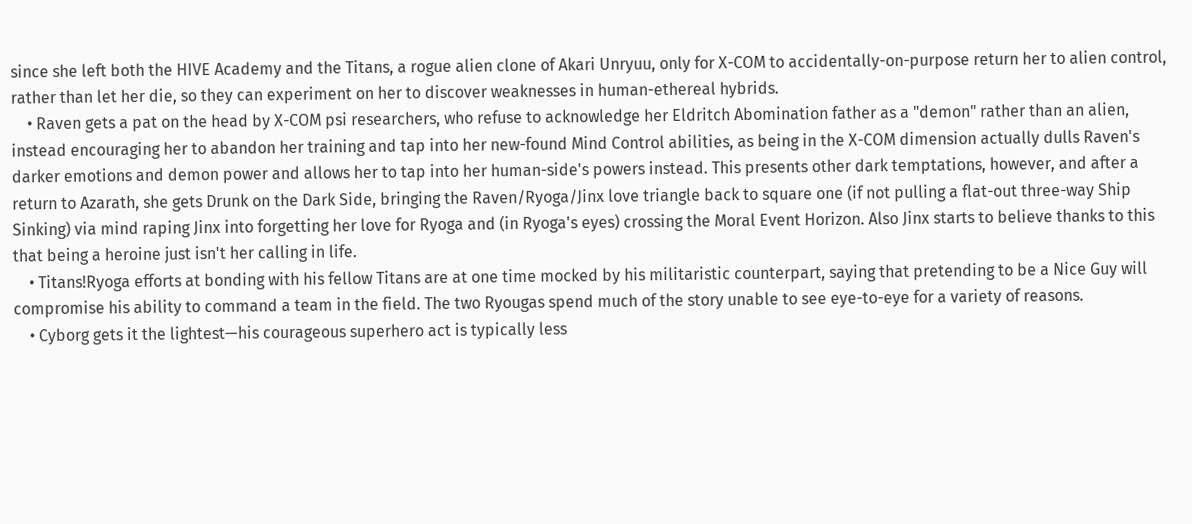since she left both the HIVE Academy and the Titans, a rogue alien clone of Akari Unryuu, only for X-COM to accidentally-on-purpose return her to alien control, rather than let her die, so they can experiment on her to discover weaknesses in human-ethereal hybrids.
    • Raven gets a pat on the head by X-COM psi researchers, who refuse to acknowledge her Eldritch Abomination father as a "demon" rather than an alien, instead encouraging her to abandon her training and tap into her new-found Mind Control abilities, as being in the X-COM dimension actually dulls Raven's darker emotions and demon power and allows her to tap into her human-side's powers instead. This presents other dark temptations, however, and after a return to Azarath, she gets Drunk on the Dark Side, bringing the Raven/Ryoga/Jinx love triangle back to square one (if not pulling a flat-out three-way Ship Sinking) via mind raping Jinx into forgetting her love for Ryoga and (in Ryoga's eyes) crossing the Moral Event Horizon. Also Jinx starts to believe thanks to this that being a heroine just isn't her calling in life.
    • Titans!Ryoga efforts at bonding with his fellow Titans are at one time mocked by his militaristic counterpart, saying that pretending to be a Nice Guy will compromise his ability to command a team in the field. The two Ryougas spend much of the story unable to see eye-to-eye for a variety of reasons.
    • Cyborg gets it the lightest—his courageous superhero act is typically less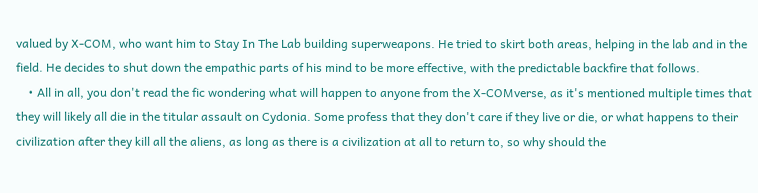valued by X-COM, who want him to Stay In The Lab building superweapons. He tried to skirt both areas, helping in the lab and in the field. He decides to shut down the empathic parts of his mind to be more effective, with the predictable backfire that follows.
    • All in all, you don't read the fic wondering what will happen to anyone from the X-COMverse, as it's mentioned multiple times that they will likely all die in the titular assault on Cydonia. Some profess that they don't care if they live or die, or what happens to their civilization after they kill all the aliens, as long as there is a civilization at all to return to, so why should the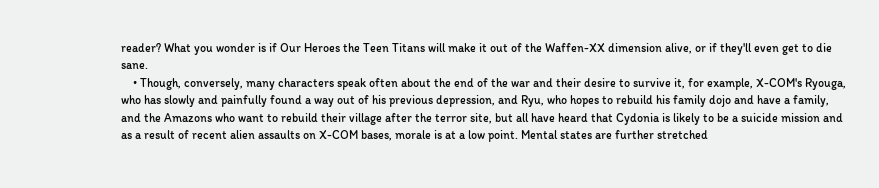reader? What you wonder is if Our Heroes the Teen Titans will make it out of the Waffen-XX dimension alive, or if they'll even get to die sane.
    • Though, conversely, many characters speak often about the end of the war and their desire to survive it, for example, X-COM's Ryouga, who has slowly and painfully found a way out of his previous depression, and Ryu, who hopes to rebuild his family dojo and have a family, and the Amazons who want to rebuild their village after the terror site, but all have heard that Cydonia is likely to be a suicide mission and as a result of recent alien assaults on X-COM bases, morale is at a low point. Mental states are further stretched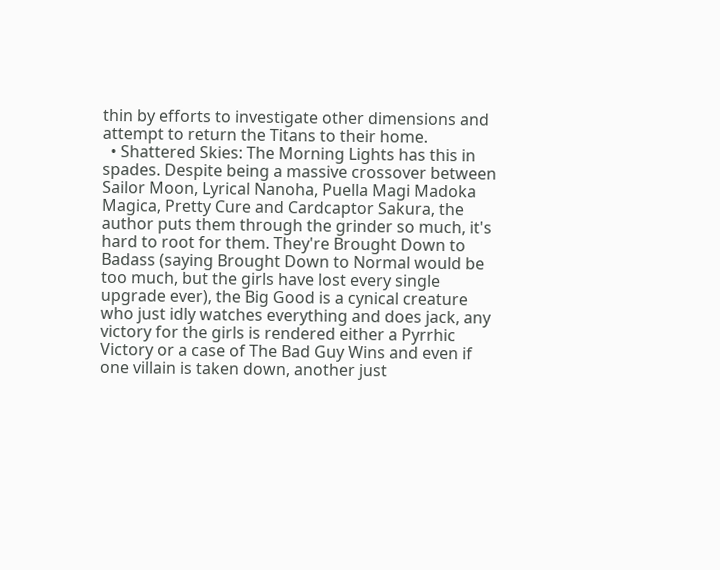thin by efforts to investigate other dimensions and attempt to return the Titans to their home.
  • Shattered Skies: The Morning Lights has this in spades. Despite being a massive crossover between Sailor Moon, Lyrical Nanoha, Puella Magi Madoka Magica, Pretty Cure and Cardcaptor Sakura, the author puts them through the grinder so much, it's hard to root for them. They're Brought Down to Badass (saying Brought Down to Normal would be too much, but the girls have lost every single upgrade ever), the Big Good is a cynical creature who just idly watches everything and does jack, any victory for the girls is rendered either a Pyrrhic Victory or a case of The Bad Guy Wins and even if one villain is taken down, another just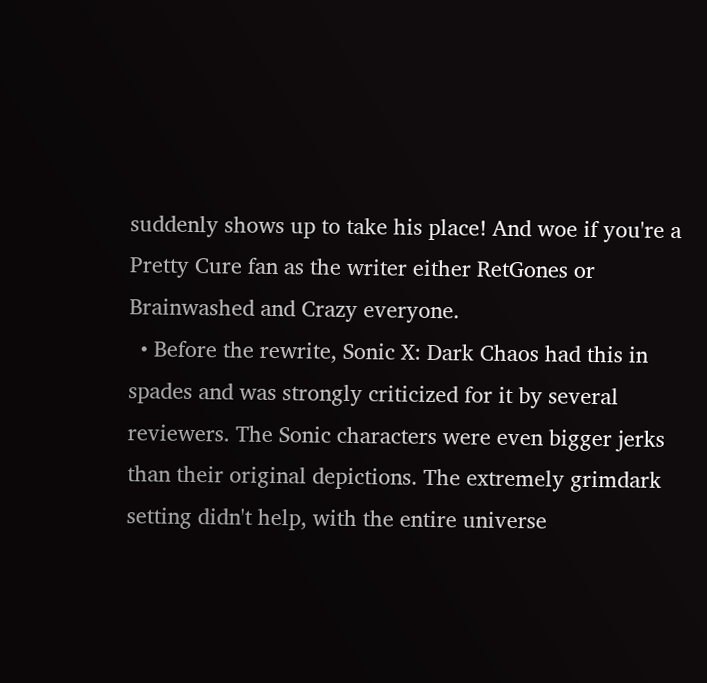suddenly shows up to take his place! And woe if you're a Pretty Cure fan as the writer either RetGones or Brainwashed and Crazy everyone.
  • Before the rewrite, Sonic X: Dark Chaos had this in spades and was strongly criticized for it by several reviewers. The Sonic characters were even bigger jerks than their original depictions. The extremely grimdark setting didn't help, with the entire universe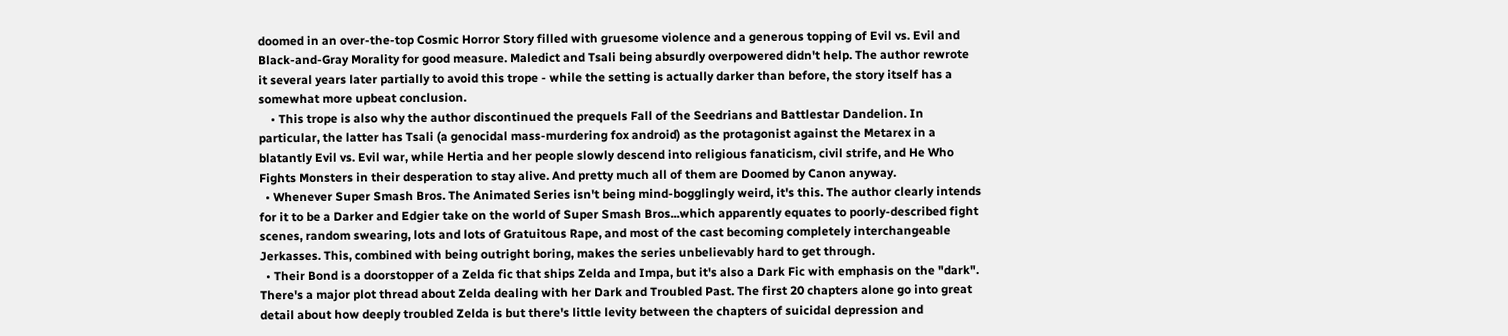doomed in an over-the-top Cosmic Horror Story filled with gruesome violence and a generous topping of Evil vs. Evil and Black-and-Gray Morality for good measure. Maledict and Tsali being absurdly overpowered didn't help. The author rewrote it several years later partially to avoid this trope - while the setting is actually darker than before, the story itself has a somewhat more upbeat conclusion.
    • This trope is also why the author discontinued the prequels Fall of the Seedrians and Battlestar Dandelion. In particular, the latter has Tsali (a genocidal mass-murdering fox android) as the protagonist against the Metarex in a blatantly Evil vs. Evil war, while Hertia and her people slowly descend into religious fanaticism, civil strife, and He Who Fights Monsters in their desperation to stay alive. And pretty much all of them are Doomed by Canon anyway.
  • Whenever Super Smash Bros. The Animated Series isn't being mind-bogglingly weird, it's this. The author clearly intends for it to be a Darker and Edgier take on the world of Super Smash Bros...which apparently equates to poorly-described fight scenes, random swearing, lots and lots of Gratuitous Rape, and most of the cast becoming completely interchangeable Jerkasses. This, combined with being outright boring, makes the series unbelievably hard to get through.
  • Their Bond is a doorstopper of a Zelda fic that ships Zelda and Impa, but it's also a Dark Fic with emphasis on the "dark". There's a major plot thread about Zelda dealing with her Dark and Troubled Past. The first 20 chapters alone go into great detail about how deeply troubled Zelda is but there's little levity between the chapters of suicidal depression and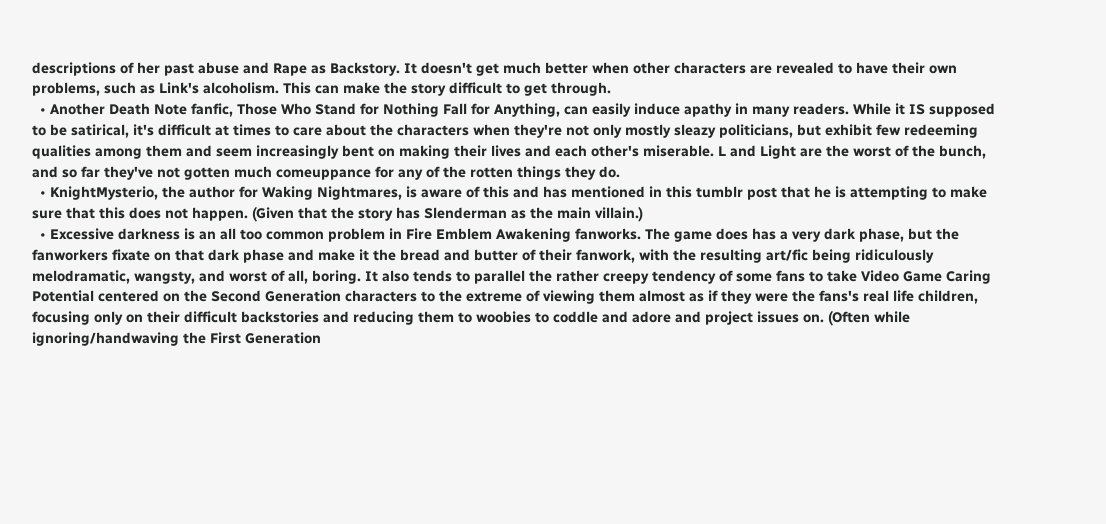descriptions of her past abuse and Rape as Backstory. It doesn't get much better when other characters are revealed to have their own problems, such as Link's alcoholism. This can make the story difficult to get through.
  • Another Death Note fanfic, Those Who Stand for Nothing Fall for Anything, can easily induce apathy in many readers. While it IS supposed to be satirical, it's difficult at times to care about the characters when they're not only mostly sleazy politicians, but exhibit few redeeming qualities among them and seem increasingly bent on making their lives and each other's miserable. L and Light are the worst of the bunch, and so far they've not gotten much comeuppance for any of the rotten things they do.
  • KnightMysterio, the author for Waking Nightmares, is aware of this and has mentioned in this tumblr post that he is attempting to make sure that this does not happen. (Given that the story has Slenderman as the main villain.)
  • Excessive darkness is an all too common problem in Fire Emblem Awakening fanworks. The game does has a very dark phase, but the fanworkers fixate on that dark phase and make it the bread and butter of their fanwork, with the resulting art/fic being ridiculously melodramatic, wangsty, and worst of all, boring. It also tends to parallel the rather creepy tendency of some fans to take Video Game Caring Potential centered on the Second Generation characters to the extreme of viewing them almost as if they were the fans's real life children, focusing only on their difficult backstories and reducing them to woobies to coddle and adore and project issues on. (Often while ignoring/handwaving the First Generation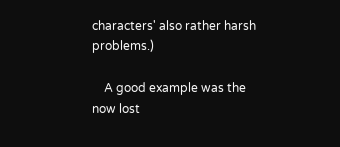characters' also rather harsh problems.)

    A good example was the now lost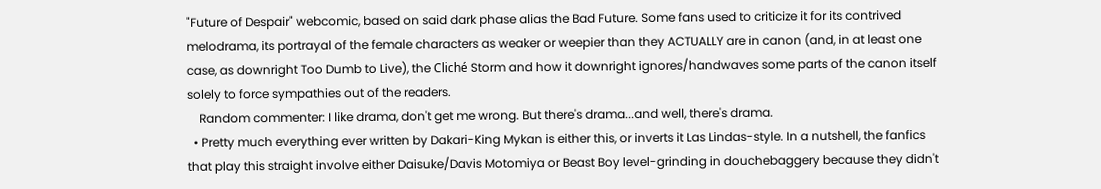"Future of Despair" webcomic, based on said dark phase alias the Bad Future. Some fans used to criticize it for its contrived melodrama, its portrayal of the female characters as weaker or weepier than they ACTUALLY are in canon (and, in at least one case, as downright Too Dumb to Live), the Cliché Storm and how it downright ignores/handwaves some parts of the canon itself solely to force sympathies out of the readers.
    Random commenter: I like drama, don't get me wrong. But there's drama...and well, there's drama.
  • Pretty much everything ever written by Dakari-King Mykan is either this, or inverts it Las Lindas-style. In a nutshell, the fanfics that play this straight involve either Daisuke/Davis Motomiya or Beast Boy level-grinding in douchebaggery because they didn't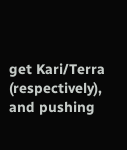get Kari/Terra (respectively), and pushing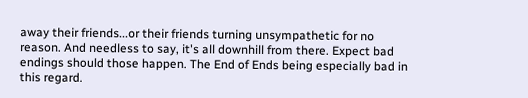away their friends...or their friends turning unsympathetic for no reason. And needless to say, it's all downhill from there. Expect bad endings should those happen. The End of Ends being especially bad in this regard.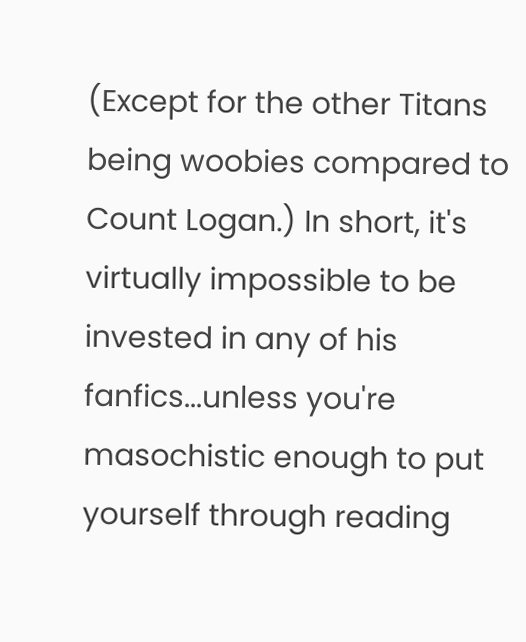(Except for the other Titans being woobies compared to Count Logan.) In short, it's virtually impossible to be invested in any of his fanfics...unless you're masochistic enough to put yourself through reading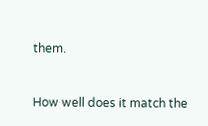them.


How well does it match the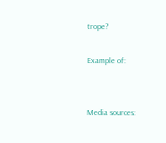trope?

Example of:


Media sources: